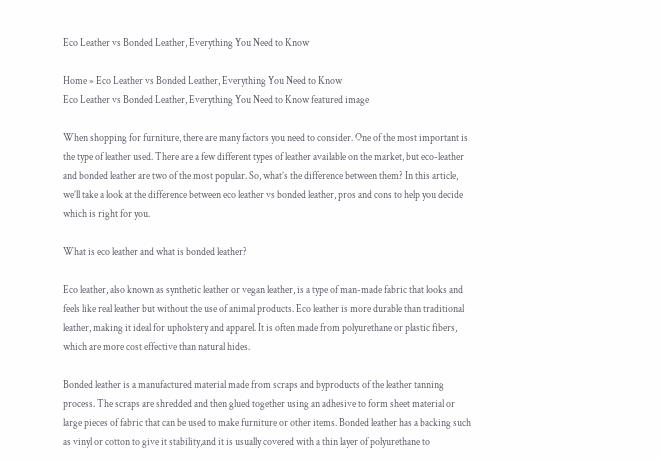Eco Leather vs Bonded Leather, Everything You Need to Know

Home » Eco Leather vs Bonded Leather, Everything You Need to Know
Eco Leather vs Bonded Leather, Everything You Need to Know featured image

When shopping for furniture, there are many factors you need to consider. One of the most important is the type of leather used. There are a few different types of leather available on the market, but eco-leather and bonded leather are two of the most popular. So, what’s the difference between them? In this article, we’ll take a look at the difference between eco leather vs bonded leather, pros and cons to help you decide which is right for you.

What is eco leather and what is bonded leather?

Eco leather, also known as synthetic leather or vegan leather, is a type of man-made fabric that looks and feels like real leather but without the use of animal products. Eco leather is more durable than traditional leather, making it ideal for upholstery and apparel. It is often made from polyurethane or plastic fibers, which are more cost effective than natural hides.

Bonded leather is a manufactured material made from scraps and byproducts of the leather tanning process. The scraps are shredded and then glued together using an adhesive to form sheet material or large pieces of fabric that can be used to make furniture or other items. Bonded leather has a backing such as vinyl or cotton to give it stability,and it is usually covered with a thin layer of polyurethane to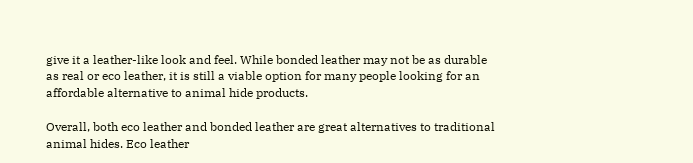give it a leather-like look and feel. While bonded leather may not be as durable as real or eco leather, it is still a viable option for many people looking for an affordable alternative to animal hide products.

Overall, both eco leather and bonded leather are great alternatives to traditional animal hides. Eco leather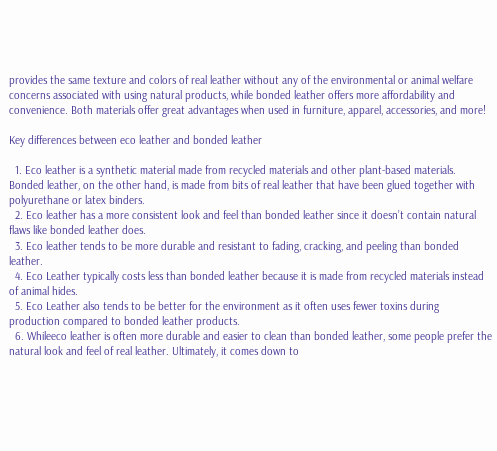provides the same texture and colors of real leather without any of the environmental or animal welfare concerns associated with using natural products, while bonded leather offers more affordability and convenience. Both materials offer great advantages when used in furniture, apparel, accessories, and more!

Key differences between eco leather and bonded leather

  1. Eco leather is a synthetic material made from recycled materials and other plant-based materials. Bonded leather, on the other hand, is made from bits of real leather that have been glued together with polyurethane or latex binders.
  2. Eco leather has a more consistent look and feel than bonded leather since it doesn’t contain natural flaws like bonded leather does.
  3. Eco leather tends to be more durable and resistant to fading, cracking, and peeling than bonded leather.
  4. Eco Leather typically costs less than bonded leather because it is made from recycled materials instead of animal hides.
  5. Eco Leather also tends to be better for the environment as it often uses fewer toxins during production compared to bonded leather products.
  6. Whileeco leather is often more durable and easier to clean than bonded leather, some people prefer the natural look and feel of real leather. Ultimately, it comes down to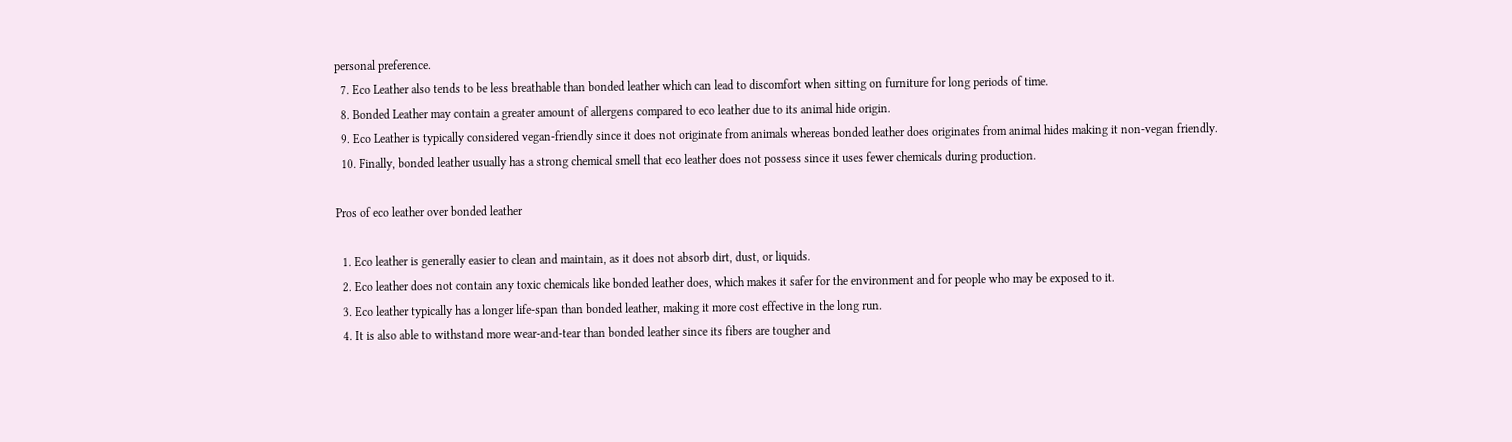personal preference.
  7. Eco Leather also tends to be less breathable than bonded leather which can lead to discomfort when sitting on furniture for long periods of time.
  8. Bonded Leather may contain a greater amount of allergens compared to eco leather due to its animal hide origin.
  9. Eco Leather is typically considered vegan-friendly since it does not originate from animals whereas bonded leather does originates from animal hides making it non-vegan friendly.
  10. Finally, bonded leather usually has a strong chemical smell that eco leather does not possess since it uses fewer chemicals during production.

Pros of eco leather over bonded leather

  1. Eco leather is generally easier to clean and maintain, as it does not absorb dirt, dust, or liquids.
  2. Eco leather does not contain any toxic chemicals like bonded leather does, which makes it safer for the environment and for people who may be exposed to it.
  3. Eco leather typically has a longer life-span than bonded leather, making it more cost effective in the long run.
  4. It is also able to withstand more wear-and-tear than bonded leather since its fibers are tougher and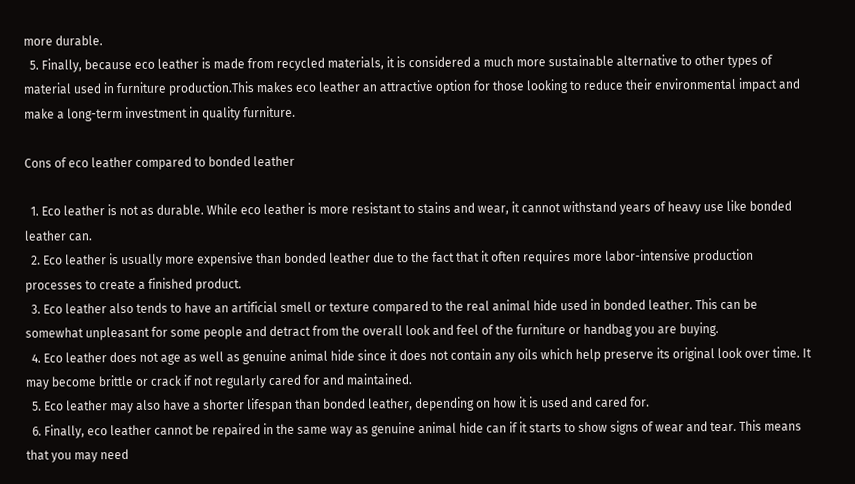more durable.
  5. Finally, because eco leather is made from recycled materials, it is considered a much more sustainable alternative to other types of material used in furniture production.This makes eco leather an attractive option for those looking to reduce their environmental impact and make a long-term investment in quality furniture.

Cons of eco leather compared to bonded leather

  1. Eco leather is not as durable. While eco leather is more resistant to stains and wear, it cannot withstand years of heavy use like bonded leather can.
  2. Eco leather is usually more expensive than bonded leather due to the fact that it often requires more labor-intensive production processes to create a finished product.
  3. Eco leather also tends to have an artificial smell or texture compared to the real animal hide used in bonded leather. This can be somewhat unpleasant for some people and detract from the overall look and feel of the furniture or handbag you are buying.
  4. Eco leather does not age as well as genuine animal hide since it does not contain any oils which help preserve its original look over time. It may become brittle or crack if not regularly cared for and maintained.
  5. Eco leather may also have a shorter lifespan than bonded leather, depending on how it is used and cared for.
  6. Finally, eco leather cannot be repaired in the same way as genuine animal hide can if it starts to show signs of wear and tear. This means that you may need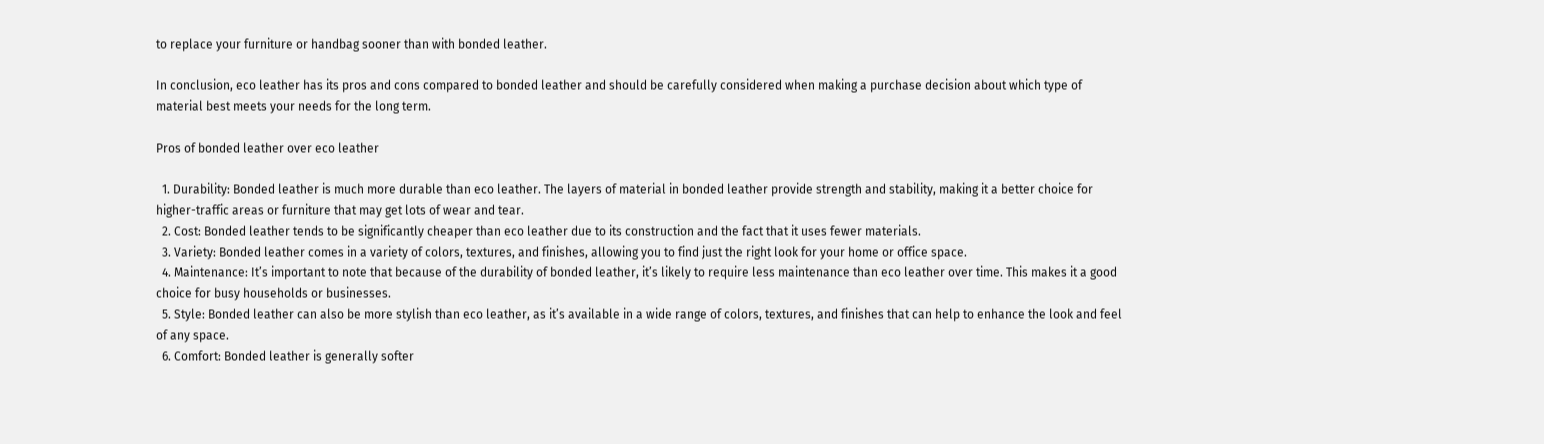to replace your furniture or handbag sooner than with bonded leather.

In conclusion, eco leather has its pros and cons compared to bonded leather and should be carefully considered when making a purchase decision about which type of material best meets your needs for the long term.

Pros of bonded leather over eco leather

  1. Durability: Bonded leather is much more durable than eco leather. The layers of material in bonded leather provide strength and stability, making it a better choice for higher-traffic areas or furniture that may get lots of wear and tear.
  2. Cost: Bonded leather tends to be significantly cheaper than eco leather due to its construction and the fact that it uses fewer materials.
  3. Variety: Bonded leather comes in a variety of colors, textures, and finishes, allowing you to find just the right look for your home or office space.
  4. Maintenance: It’s important to note that because of the durability of bonded leather, it’s likely to require less maintenance than eco leather over time. This makes it a good choice for busy households or businesses.
  5. Style: Bonded leather can also be more stylish than eco leather, as it’s available in a wide range of colors, textures, and finishes that can help to enhance the look and feel of any space.
  6. Comfort: Bonded leather is generally softer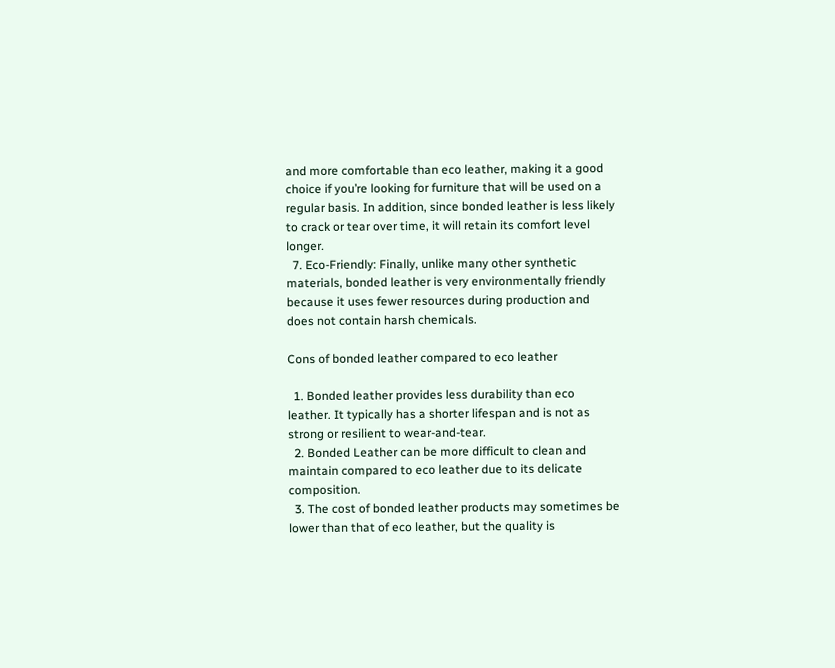and more comfortable than eco leather, making it a good choice if you’re looking for furniture that will be used on a regular basis. In addition, since bonded leather is less likely to crack or tear over time, it will retain its comfort level longer.
  7. Eco-Friendly: Finally, unlike many other synthetic materials, bonded leather is very environmentally friendly because it uses fewer resources during production and does not contain harsh chemicals.

Cons of bonded leather compared to eco leather

  1. Bonded leather provides less durability than eco leather. It typically has a shorter lifespan and is not as strong or resilient to wear-and-tear.
  2. Bonded Leather can be more difficult to clean and maintain compared to eco leather due to its delicate composition.
  3. The cost of bonded leather products may sometimes be lower than that of eco leather, but the quality is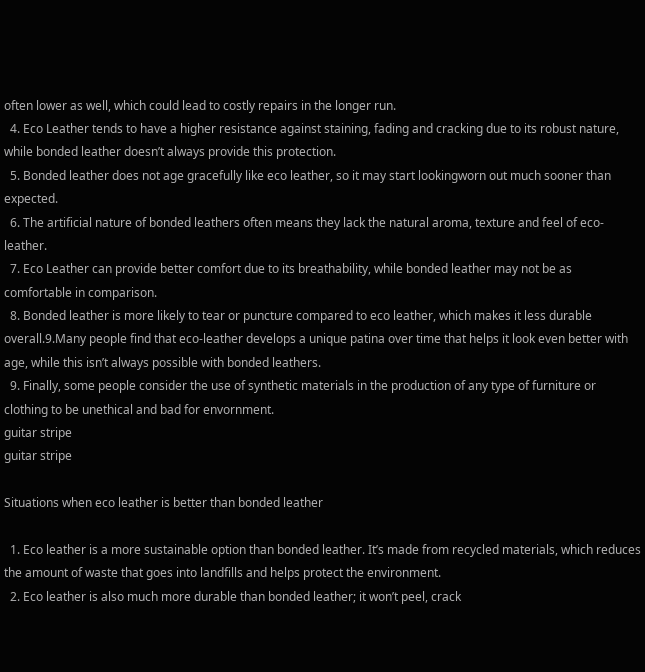often lower as well, which could lead to costly repairs in the longer run.
  4. Eco Leather tends to have a higher resistance against staining, fading and cracking due to its robust nature, while bonded leather doesn’t always provide this protection.
  5. Bonded leather does not age gracefully like eco leather, so it may start lookingworn out much sooner than expected.
  6. The artificial nature of bonded leathers often means they lack the natural aroma, texture and feel of eco-leather.
  7. Eco Leather can provide better comfort due to its breathability, while bonded leather may not be as comfortable in comparison.
  8. Bonded leather is more likely to tear or puncture compared to eco leather, which makes it less durable overall.9.Many people find that eco-leather develops a unique patina over time that helps it look even better with age, while this isn’t always possible with bonded leathers.
  9. Finally, some people consider the use of synthetic materials in the production of any type of furniture or clothing to be unethical and bad for envornment.
guitar stripe
guitar stripe

Situations when eco leather is better than bonded leather

  1. Eco leather is a more sustainable option than bonded leather. It’s made from recycled materials, which reduces the amount of waste that goes into landfills and helps protect the environment.
  2. Eco leather is also much more durable than bonded leather; it won’t peel, crack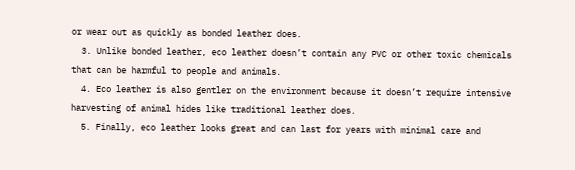or wear out as quickly as bonded leather does.
  3. Unlike bonded leather, eco leather doesn’t contain any PVC or other toxic chemicals that can be harmful to people and animals.
  4. Eco leather is also gentler on the environment because it doesn’t require intensive harvesting of animal hides like traditional leather does.
  5. Finally, eco leather looks great and can last for years with minimal care and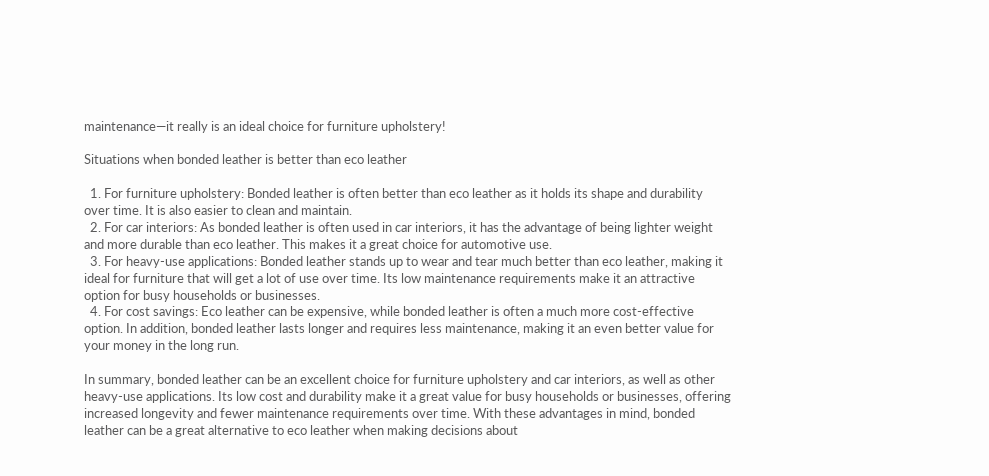maintenance—it really is an ideal choice for furniture upholstery!

Situations when bonded leather is better than eco leather

  1. For furniture upholstery: Bonded leather is often better than eco leather as it holds its shape and durability over time. It is also easier to clean and maintain.
  2. For car interiors: As bonded leather is often used in car interiors, it has the advantage of being lighter weight and more durable than eco leather. This makes it a great choice for automotive use.
  3. For heavy-use applications: Bonded leather stands up to wear and tear much better than eco leather, making it ideal for furniture that will get a lot of use over time. Its low maintenance requirements make it an attractive option for busy households or businesses.
  4. For cost savings: Eco leather can be expensive, while bonded leather is often a much more cost-effective option. In addition, bonded leather lasts longer and requires less maintenance, making it an even better value for your money in the long run.

In summary, bonded leather can be an excellent choice for furniture upholstery and car interiors, as well as other heavy-use applications. Its low cost and durability make it a great value for busy households or businesses, offering increased longevity and fewer maintenance requirements over time. With these advantages in mind, bonded leather can be a great alternative to eco leather when making decisions about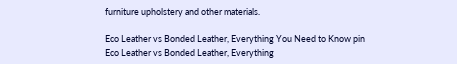furniture upholstery and other materials.

Eco Leather vs Bonded Leather, Everything You Need to Know pin
Eco Leather vs Bonded Leather, Everything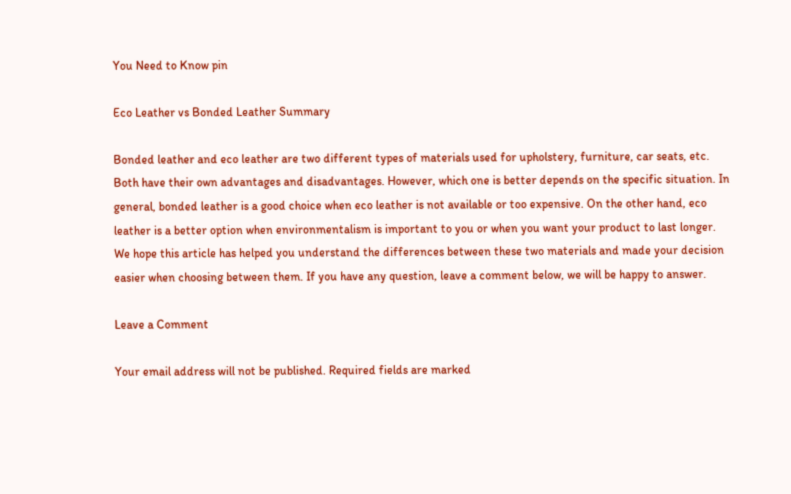You Need to Know pin

Eco Leather vs Bonded Leather Summary

Bonded leather and eco leather are two different types of materials used for upholstery, furniture, car seats, etc. Both have their own advantages and disadvantages. However, which one is better depends on the specific situation. In general, bonded leather is a good choice when eco leather is not available or too expensive. On the other hand, eco leather is a better option when environmentalism is important to you or when you want your product to last longer. We hope this article has helped you understand the differences between these two materials and made your decision easier when choosing between them. If you have any question, leave a comment below, we will be happy to answer.

Leave a Comment

Your email address will not be published. Required fields are marked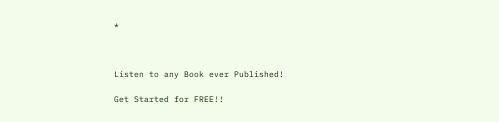*



Listen to any Book ever Published!

Get Started for FREE!!